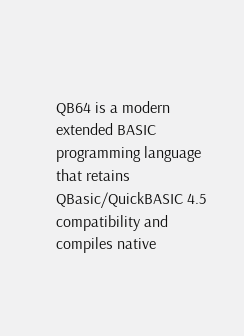QB64 is a modern extended BASIC programming language that retains QBasic/QuickBASIC 4.5 compatibility and compiles native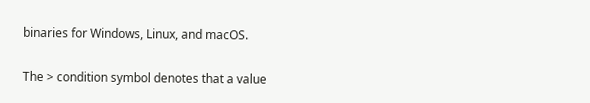binaries for Windows, Linux, and macOS.

The > condition symbol denotes that a value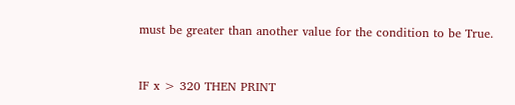must be greater than another value for the condition to be True.


IF x > 320 THEN PRINT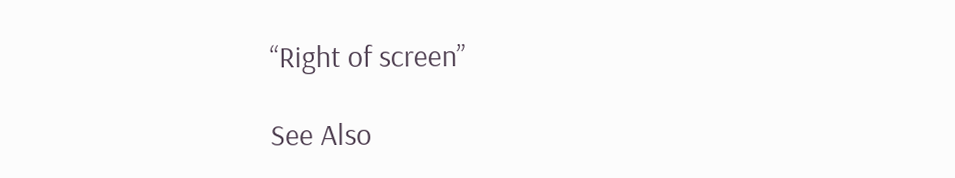“Right of screen”

See Also